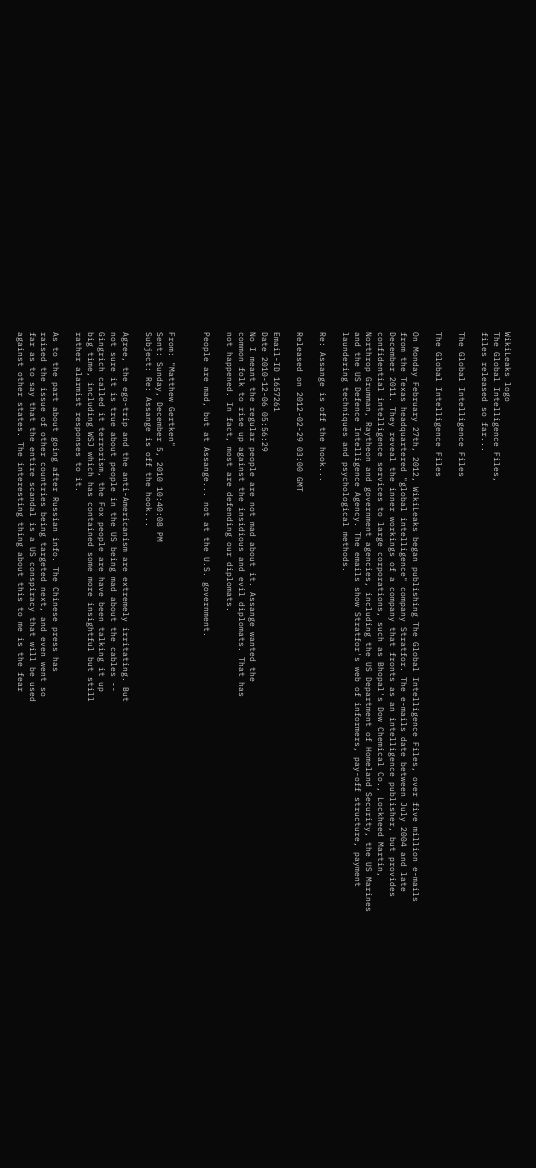WikiLeaks logo
The Global Intelligence Files,
files released so far...

The Global Intelligence Files

The Global Intelligence Files

On Monday February 27th, 2012, WikiLeaks began publishing The Global Intelligence Files, over five million e-mails from the Texas headquartered "global intelligence" company Stratfor. The e-mails date between July 2004 and late December 2011. They reveal the inner workings of a company that fronts as an intelligence publisher, but provides confidential intelligence services to large corporations, such as Bhopal's Dow Chemical Co., Lockheed Martin, Northrop Grumman, Raytheon and government agencies, including the US Department of Homeland Security, the US Marines and the US Defence Intelligence Agency. The emails show Stratfor's web of informers, pay-off structure, payment laundering techniques and psychological methods.

Re: Assange is off the hook...

Released on 2012-02-29 03:00 GMT

Email-ID 1657261
Date 2010-12-06 05:56:29
No I meant the regular people are not mad about it. Assange wanted the
common folk to rise up against the insidious and evil diplomats. That has
not happened. In fact, most are defending our diplomats.

People are mad, but at Assange... not at the U.S. government.


From: "Matthew Gertken"
Sent: Sunday, December 5, 2010 10:40:08 PM
Subject: Re: Assange is off the hook...

Agree, the ego-trip and the anti-Americanism are extremely irritating. But
not sure it is true about people in the US being mad about the cables --
Gingrich called it terrorism, the Fox people are have been talking it up
big time, including WSJ which has contained some more insightful but still
rather alarmist responses to it.

As to the part about going after Russian info. The Chinese press has
raised the issue of other countries being targeted next, and even went so
far as to say that the entire scandal is a US conspiracy that will be used
against other states. The interesting thing about this to me is the fear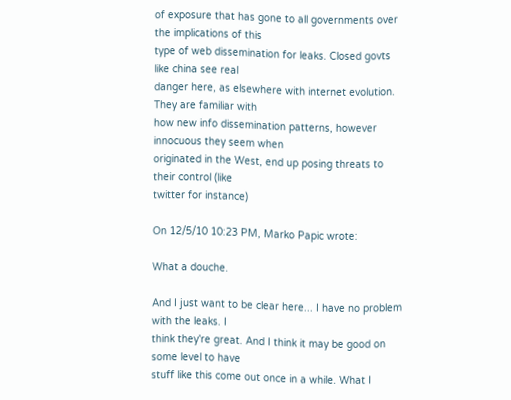of exposure that has gone to all governments over the implications of this
type of web dissemination for leaks. Closed govts like china see real
danger here, as elsewhere with internet evolution. They are familiar with
how new info dissemination patterns, however innocuous they seem when
originated in the West, end up posing threats to their control (like
twitter for instance)

On 12/5/10 10:23 PM, Marko Papic wrote:

What a douche.

And I just want to be clear here... I have no problem with the leaks. I
think they're great. And I think it may be good on some level to have
stuff like this come out once in a while. What I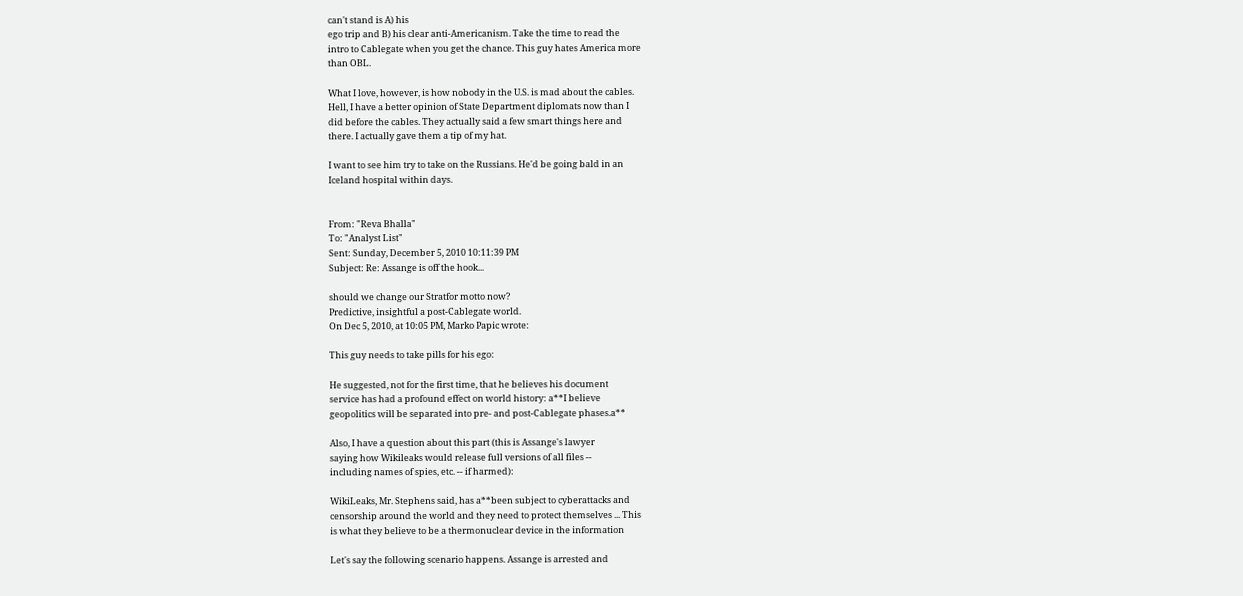can't stand is A) his
ego trip and B) his clear anti-Americanism. Take the time to read the
intro to Cablegate when you get the chance. This guy hates America more
than OBL.

What I love, however, is how nobody in the U.S. is mad about the cables.
Hell, I have a better opinion of State Department diplomats now than I
did before the cables. They actually said a few smart things here and
there. I actually gave them a tip of my hat.

I want to see him try to take on the Russians. He'd be going bald in an
Iceland hospital within days.


From: "Reva Bhalla"
To: "Analyst List"
Sent: Sunday, December 5, 2010 10:11:39 PM
Subject: Re: Assange is off the hook...

should we change our Stratfor motto now?
Predictive, insightful a post-Cablegate world.
On Dec 5, 2010, at 10:05 PM, Marko Papic wrote:

This guy needs to take pills for his ego:

He suggested, not for the first time, that he believes his document
service has had a profound effect on world history: a**I believe
geopolitics will be separated into pre- and post-Cablegate phases.a**

Also, I have a question about this part (this is Assange's lawyer
saying how Wikileaks would release full versions of all files --
including names of spies, etc. -- if harmed):

WikiLeaks, Mr. Stephens said, has a**been subject to cyberattacks and
censorship around the world and they need to protect themselves ... This
is what they believe to be a thermonuclear device in the information

Let's say the following scenario happens. Assange is arrested and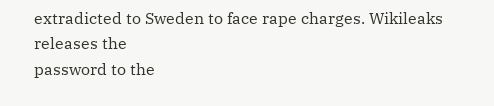extradicted to Sweden to face rape charges. Wikileaks releases the
password to the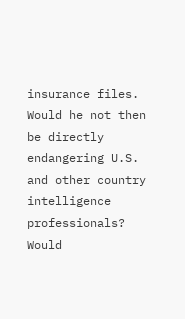insurance files. Would he not then be directly
endangering U.S. and other country intelligence professionals? Would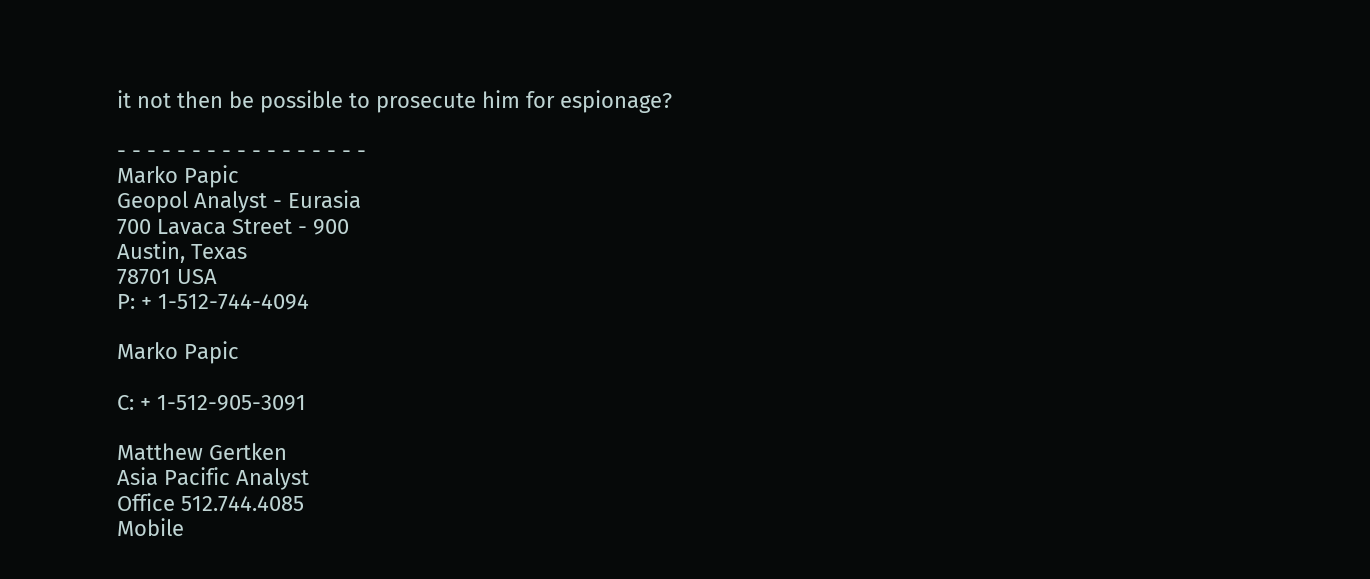it not then be possible to prosecute him for espionage?

- - - - - - - - - - - - - - - - -
Marko Papic
Geopol Analyst - Eurasia
700 Lavaca Street - 900
Austin, Texas
78701 USA
P: + 1-512-744-4094

Marko Papic

C: + 1-512-905-3091

Matthew Gertken
Asia Pacific Analyst
Office 512.744.4085
Mobile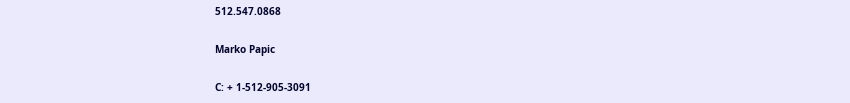512.547.0868

Marko Papic

C: + 1-512-905-3091